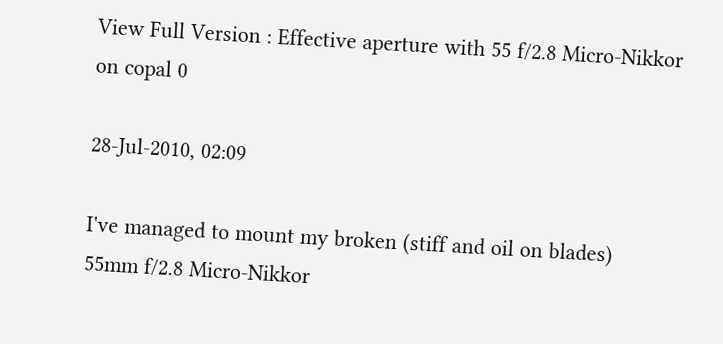View Full Version : Effective aperture with 55 f/2.8 Micro-Nikkor on copal 0

28-Jul-2010, 02:09

I've managed to mount my broken (stiff and oil on blades)
55mm f/2.8 Micro-Nikkor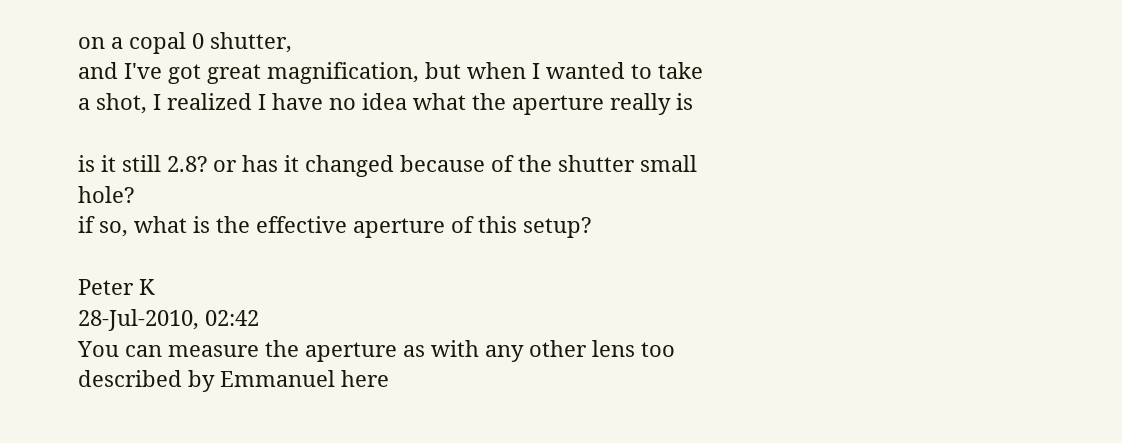on a copal 0 shutter,
and I've got great magnification, but when I wanted to take a shot, I realized I have no idea what the aperture really is

is it still 2.8? or has it changed because of the shutter small hole?
if so, what is the effective aperture of this setup?

Peter K
28-Jul-2010, 02:42
You can measure the aperture as with any other lens too described by Emmanuel here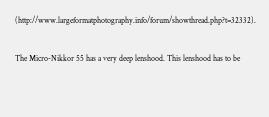(http://www.largeformatphotography.info/forum/showthread.php?t=32332).

The Micro-Nikkor 55 has a very deep lenshood. This lenshood has to be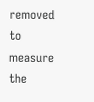removed to measure the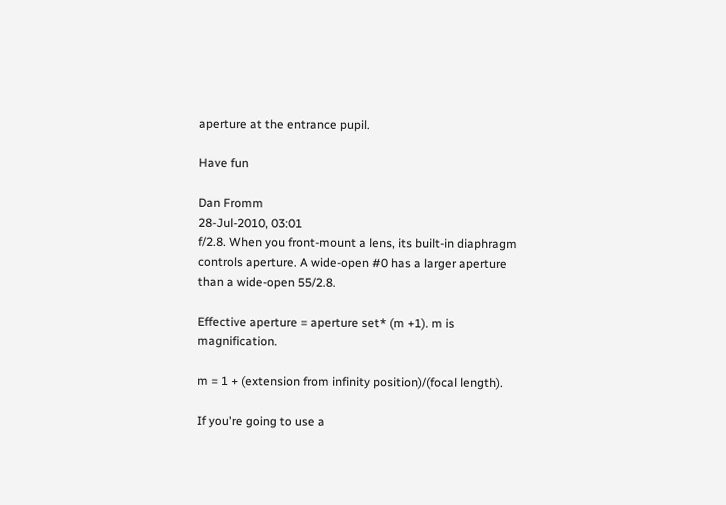aperture at the entrance pupil.

Have fun

Dan Fromm
28-Jul-2010, 03:01
f/2.8. When you front-mount a lens, its built-in diaphragm controls aperture. A wide-open #0 has a larger aperture than a wide-open 55/2.8.

Effective aperture = aperture set* (m +1). m is magnification.

m = 1 + (extension from infinity position)/(focal length).

If you're going to use a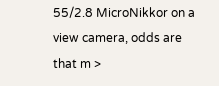55/2.8 MicroNikkor on a view camera, odds are that m >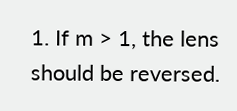1. If m > 1, the lens should be reversed.